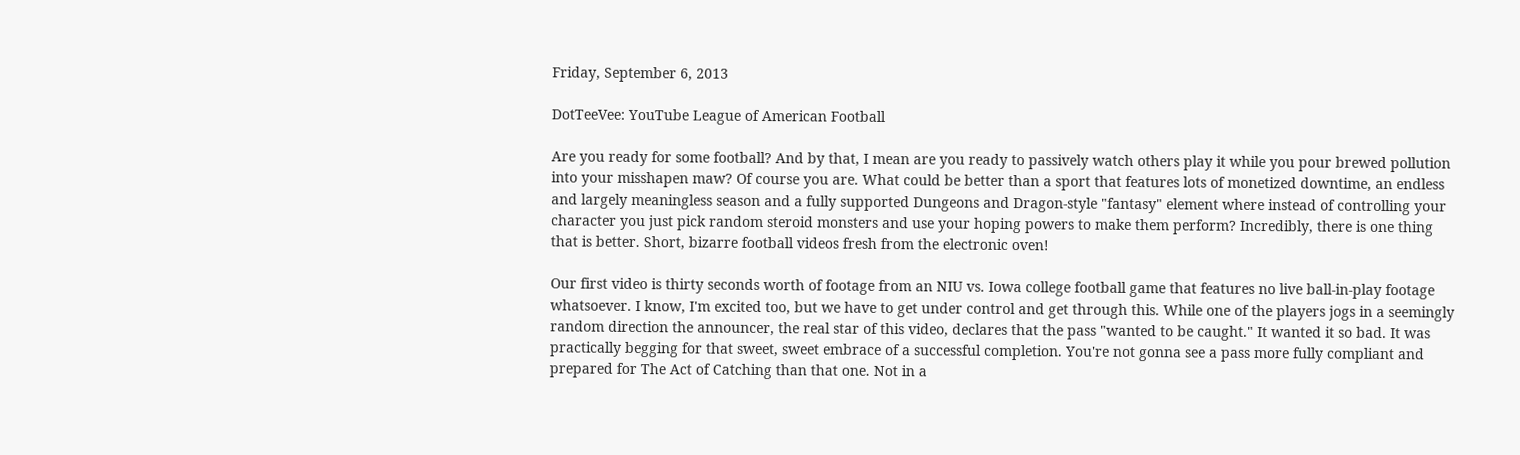Friday, September 6, 2013

DotTeeVee: YouTube League of American Football

Are you ready for some football? And by that, I mean are you ready to passively watch others play it while you pour brewed pollution into your misshapen maw? Of course you are. What could be better than a sport that features lots of monetized downtime, an endless and largely meaningless season and a fully supported Dungeons and Dragon-style "fantasy" element where instead of controlling your character you just pick random steroid monsters and use your hoping powers to make them perform? Incredibly, there is one thing that is better. Short, bizarre football videos fresh from the electronic oven!

Our first video is thirty seconds worth of footage from an NIU vs. Iowa college football game that features no live ball-in-play footage whatsoever. I know, I'm excited too, but we have to get under control and get through this. While one of the players jogs in a seemingly random direction the announcer, the real star of this video, declares that the pass "wanted to be caught." It wanted it so bad. It was practically begging for that sweet, sweet embrace of a successful completion. You're not gonna see a pass more fully compliant and prepared for The Act of Catching than that one. Not in a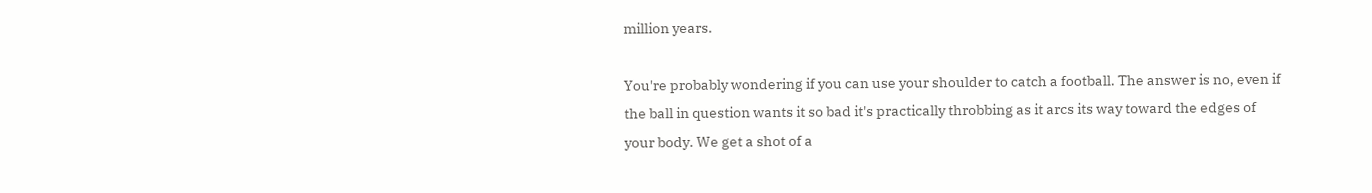million years.

You're probably wondering if you can use your shoulder to catch a football. The answer is no, even if the ball in question wants it so bad it's practically throbbing as it arcs its way toward the edges of your body. We get a shot of a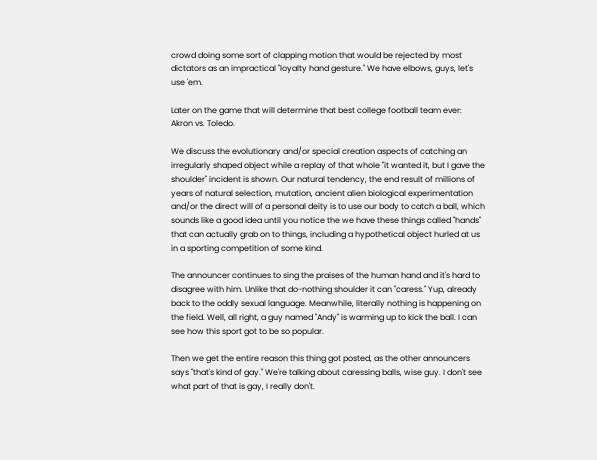crowd doing some sort of clapping motion that would be rejected by most dictators as an impractical "loyalty hand gesture." We have elbows, guys, let's use 'em.

Later on the game that will determine that best college football team ever: Akron vs. Toledo.

We discuss the evolutionary and/or special creation aspects of catching an irregularly shaped object while a replay of that whole "it wanted it, but I gave the shoulder" incident is shown. Our natural tendency, the end result of millions of years of natural selection, mutation, ancient alien biological experimentation and/or the direct will of a personal deity is to use our body to catch a ball, which sounds like a good idea until you notice the we have these things called "hands" that can actually grab on to things, including a hypothetical object hurled at us in a sporting competition of some kind.

The announcer continues to sing the praises of the human hand and it's hard to disagree with him. Unlike that do-nothing shoulder it can "caress." Yup, already back to the oddly sexual language. Meanwhile, literally nothing is happening on the field. Well, all right, a guy named "Andy" is warming up to kick the ball. I can see how this sport got to be so popular.

Then we get the entire reason this thing got posted, as the other announcers says "that's kind of gay." We're talking about caressing balls, wise guy. I don't see what part of that is gay, I really don't.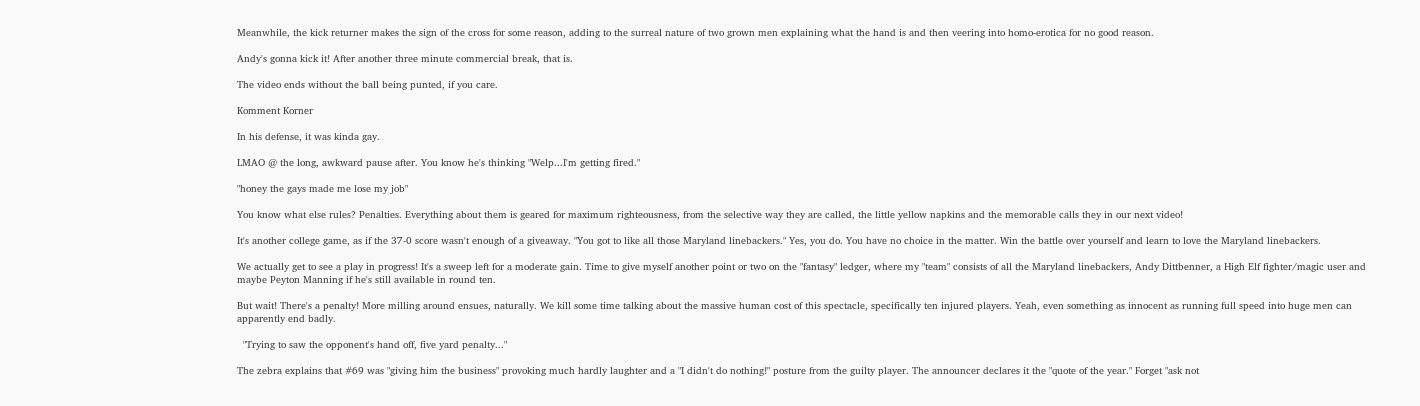Meanwhile, the kick returner makes the sign of the cross for some reason, adding to the surreal nature of two grown men explaining what the hand is and then veering into homo-erotica for no good reason.

Andy's gonna kick it! After another three minute commercial break, that is.

The video ends without the ball being punted, if you care.

Komment Korner

In his defense, it was kinda gay.

LMAO @ the long, awkward pause after. You know he's thinking "Welp...I'm getting fired."

"honey the gays made me lose my job"

You know what else rules? Penalties. Everything about them is geared for maximum righteousness, from the selective way they are called, the little yellow napkins and the memorable calls they in our next video!

It's another college game, as if the 37-0 score wasn't enough of a giveaway. "You got to like all those Maryland linebackers." Yes, you do. You have no choice in the matter. Win the battle over yourself and learn to love the Maryland linebackers.

We actually get to see a play in progress! It's a sweep left for a moderate gain. Time to give myself another point or two on the "fantasy" ledger, where my "team" consists of all the Maryland linebackers, Andy Dittbenner, a High Elf fighter/magic user and maybe Peyton Manning if he's still available in round ten.

But wait! There's a penalty! More milling around ensues, naturally. We kill some time talking about the massive human cost of this spectacle, specifically ten injured players. Yeah, even something as innocent as running full speed into huge men can apparently end badly.

  "Trying to saw the opponent's hand off, five yard penalty..."

The zebra explains that #69 was "giving him the business" provoking much hardly laughter and a "I didn't do nothing!" posture from the guilty player. The announcer declares it the "quote of the year." Forget "ask not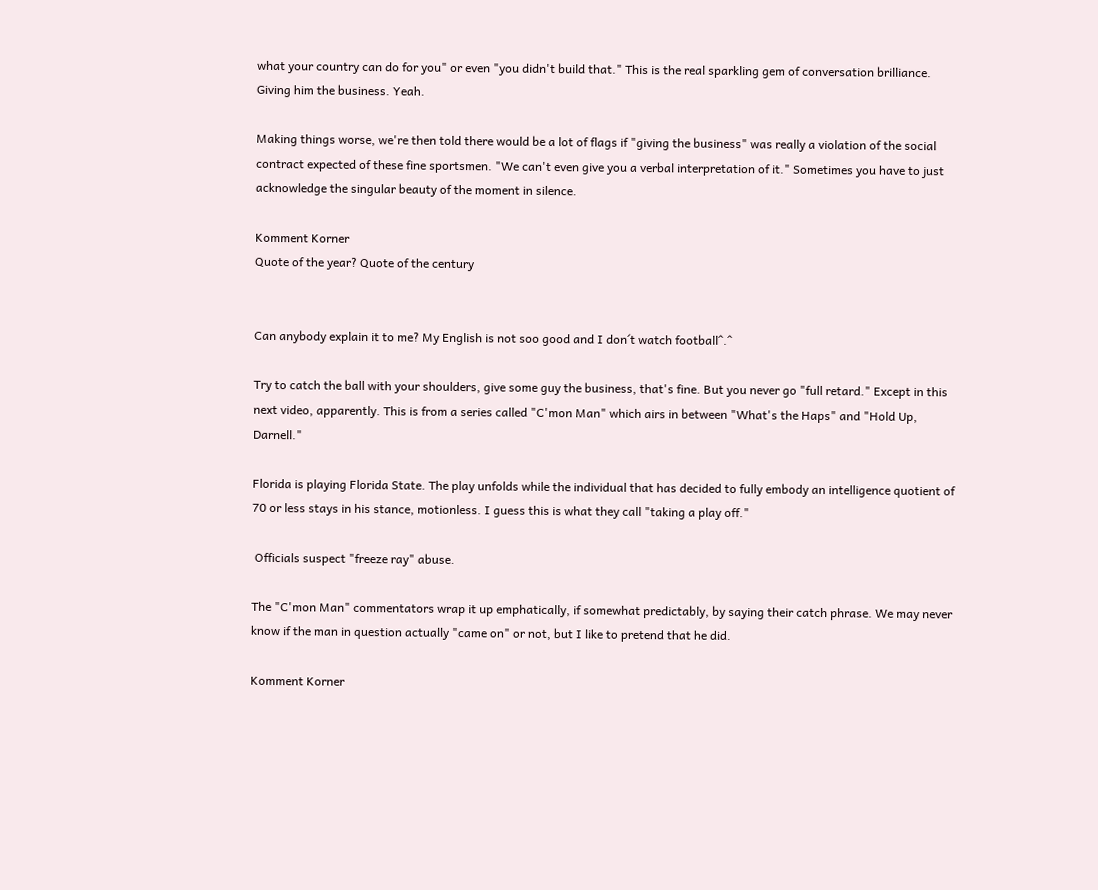what your country can do for you" or even "you didn't build that." This is the real sparkling gem of conversation brilliance. Giving him the business. Yeah.

Making things worse, we're then told there would be a lot of flags if "giving the business" was really a violation of the social contract expected of these fine sportsmen. "We can't even give you a verbal interpretation of it." Sometimes you have to just acknowledge the singular beauty of the moment in silence.

Komment Korner
Quote of the year? Quote of the century


Can anybody explain it to me? My English is not soo good and I don´t watch football^.^

Try to catch the ball with your shoulders, give some guy the business, that's fine. But you never go "full retard." Except in this next video, apparently. This is from a series called "C'mon Man" which airs in between "What's the Haps" and "Hold Up, Darnell."

Florida is playing Florida State. The play unfolds while the individual that has decided to fully embody an intelligence quotient of 70 or less stays in his stance, motionless. I guess this is what they call "taking a play off."

 Officials suspect "freeze ray" abuse.

The "C'mon Man" commentators wrap it up emphatically, if somewhat predictably, by saying their catch phrase. We may never know if the man in question actually "came on" or not, but I like to pretend that he did.

Komment Korner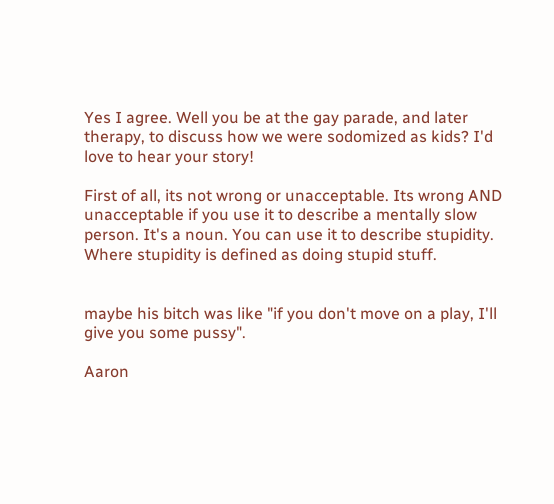Yes I agree. Well you be at the gay parade, and later therapy, to discuss how we were sodomized as kids? I'd love to hear your story!

First of all, its not wrong or unacceptable. Its wrong AND unacceptable if you use it to describe a mentally slow person. It's a noun. You can use it to describe stupidity. Where stupidity is defined as doing stupid stuff.


maybe his bitch was like "if you don't move on a play, I'll give you some pussy".

Aaron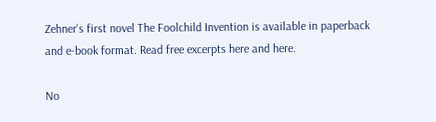Zehner's first novel The Foolchild Invention is available in paperback and e-book format. Read free excerpts here and here.

No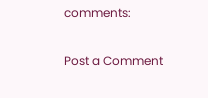comments:

Post a Comment